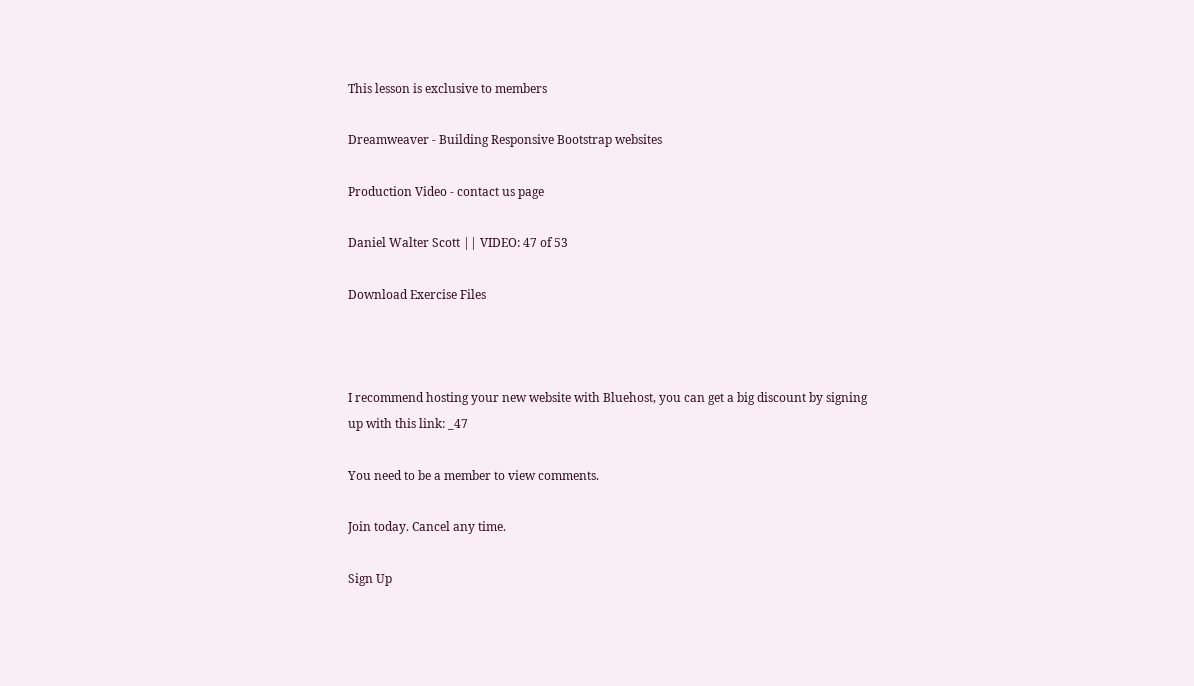This lesson is exclusive to members

Dreamweaver - Building Responsive Bootstrap websites

Production Video - contact us page

Daniel Walter Scott || VIDEO: 47 of 53

Download Exercise Files



I recommend hosting your new website with Bluehost, you can get a big discount by signing up with this link: _47

You need to be a member to view comments.

Join today. Cancel any time.

Sign Up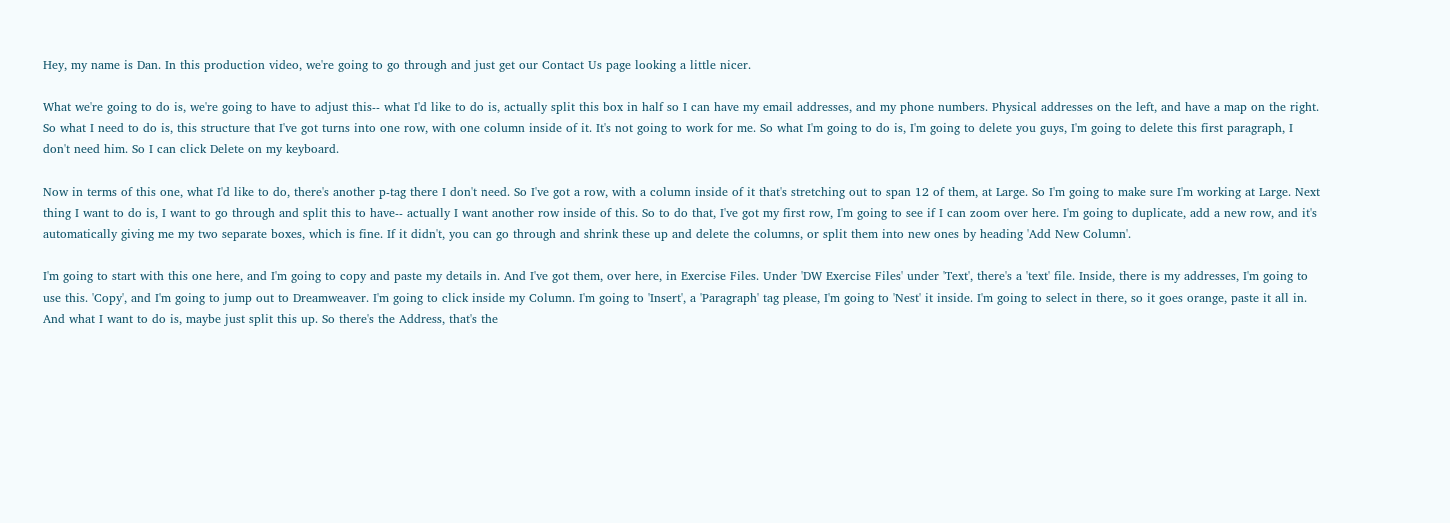Hey, my name is Dan. In this production video, we're going to go through and just get our Contact Us page looking a little nicer.

What we're going to do is, we're going to have to adjust this-- what I'd like to do is, actually split this box in half so I can have my email addresses, and my phone numbers. Physical addresses on the left, and have a map on the right. So what I need to do is, this structure that I've got turns into one row, with one column inside of it. It's not going to work for me. So what I'm going to do is, I'm going to delete you guys, I'm going to delete this first paragraph, I don't need him. So I can click Delete on my keyboard.

Now in terms of this one, what I'd like to do, there's another p-tag there I don't need. So I've got a row, with a column inside of it that's stretching out to span 12 of them, at Large. So I'm going to make sure I'm working at Large. Next thing I want to do is, I want to go through and split this to have-- actually I want another row inside of this. So to do that, I've got my first row, I'm going to see if I can zoom over here. I'm going to duplicate, add a new row, and it's automatically giving me my two separate boxes, which is fine. If it didn't, you can go through and shrink these up and delete the columns, or split them into new ones by heading 'Add New Column'.

I'm going to start with this one here, and I'm going to copy and paste my details in. And I've got them, over here, in Exercise Files. Under 'DW Exercise Files' under 'Text', there's a 'text' file. Inside, there is my addresses, I'm going to use this. 'Copy', and I'm going to jump out to Dreamweaver. I'm going to click inside my Column. I'm going to 'Insert', a 'Paragraph' tag please, I'm going to 'Nest' it inside. I'm going to select in there, so it goes orange, paste it all in. And what I want to do is, maybe just split this up. So there's the Address, that's the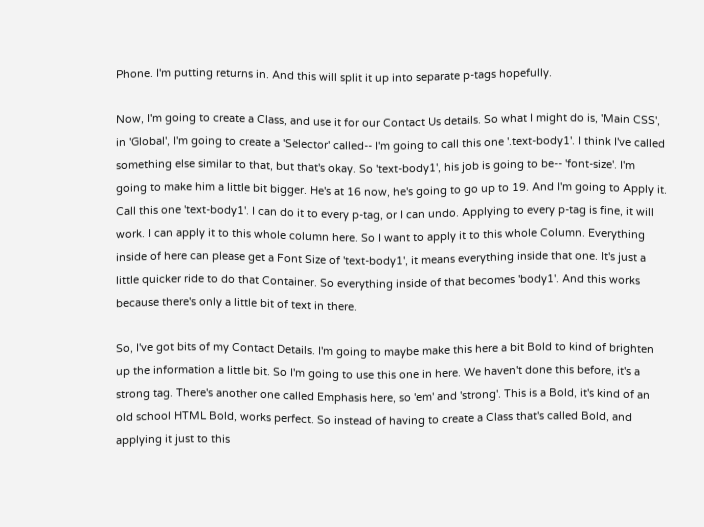Phone. I'm putting returns in. And this will split it up into separate p-tags hopefully.

Now, I'm going to create a Class, and use it for our Contact Us details. So what I might do is, 'Main CSS', in 'Global', I'm going to create a 'Selector' called-- I'm going to call this one '.text-body1'. I think I've called something else similar to that, but that's okay. So 'text-body1', his job is going to be-- 'font-size'. I'm going to make him a little bit bigger. He's at 16 now, he's going to go up to 19. And I'm going to Apply it. Call this one 'text-body1'. I can do it to every p-tag, or I can undo. Applying to every p-tag is fine, it will work. I can apply it to this whole column here. So I want to apply it to this whole Column. Everything inside of here can please get a Font Size of 'text-body1', it means everything inside that one. It's just a little quicker ride to do that Container. So everything inside of that becomes 'body1'. And this works because there's only a little bit of text in there.

So, I've got bits of my Contact Details. I'm going to maybe make this here a bit Bold to kind of brighten up the information a little bit. So I'm going to use this one in here. We haven't done this before, it's a strong tag. There's another one called Emphasis here, so 'em' and 'strong'. This is a Bold, it's kind of an old school HTML Bold, works perfect. So instead of having to create a Class that's called Bold, and applying it just to this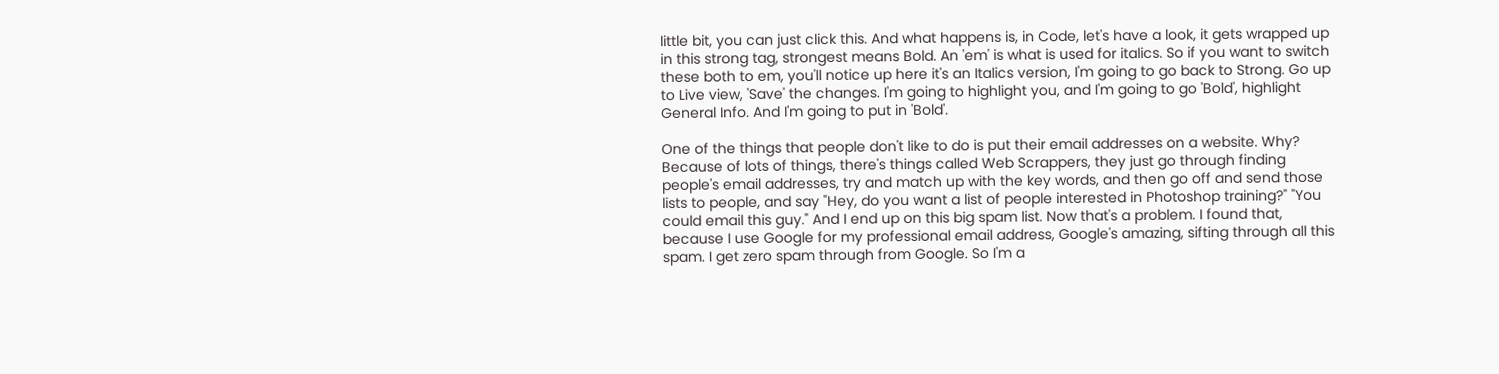little bit, you can just click this. And what happens is, in Code, let's have a look, it gets wrapped up in this strong tag, strongest means Bold. An 'em' is what is used for italics. So if you want to switch these both to em, you'll notice up here it's an Italics version, I'm going to go back to Strong. Go up to Live view, 'Save' the changes. I'm going to highlight you, and I'm going to go 'Bold', highlight General Info. And I'm going to put in 'Bold'.

One of the things that people don't like to do is put their email addresses on a website. Why? Because of lots of things, there's things called Web Scrappers, they just go through finding people's email addresses, try and match up with the key words, and then go off and send those lists to people, and say "Hey, do you want a list of people interested in Photoshop training?" "You could email this guy." And I end up on this big spam list. Now that's a problem. I found that, because I use Google for my professional email address, Google's amazing, sifting through all this spam. I get zero spam through from Google. So I'm a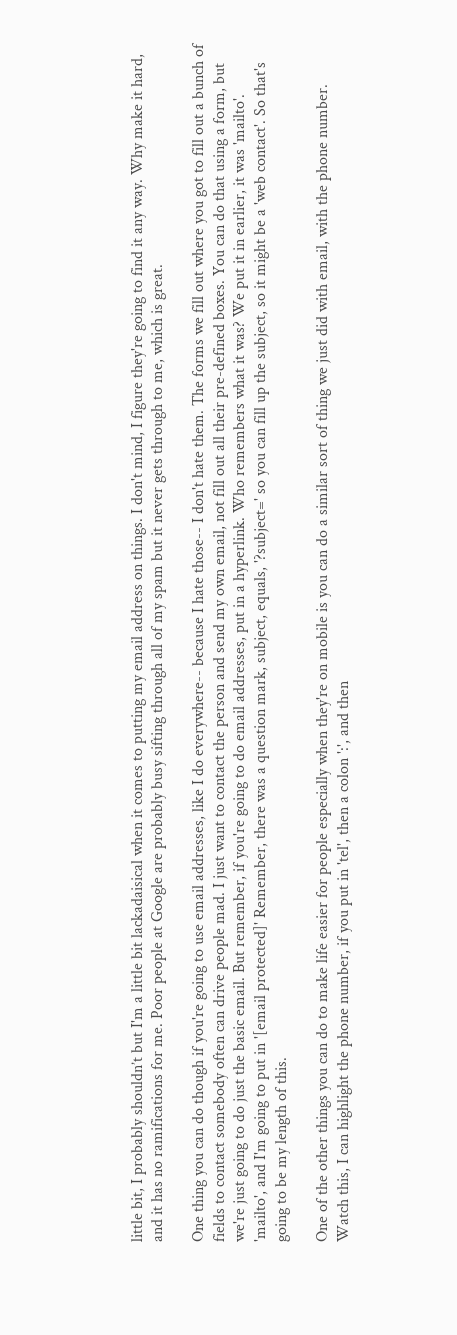little bit, I probably shouldn’t but I'm a little bit lackadaisical when it comes to putting my email address on things. I don't mind, I figure they're going to find it any way. Why make it hard, and it has no ramifications for me. Poor people at Google are probably busy sifting through all of my spam but it never gets through to me, which is great.

One thing you can do though if you're going to use email addresses, like I do everywhere-- because I hate those-- I don't hate them. The forms we fill out where you got to fill out a bunch of fields to contact somebody often can drive people mad. I just want to contact the person and send my own email, not fill out all their pre-defined boxes. You can do that using a form, but we're just going to do just the basic email. But remember, if you're going to do email addresses, put in a hyperlink. Who remembers what it was? We put it in earlier, it was 'mailto'. 'mailto', and I'm going to put in '[email protected]' Remember, there was a question mark, subject, equals, '?subject=' so you can fill up the subject, so it might be a 'web contact'. So that's going to be my length of this.

One of the other things you can do to make life easier for people especially when they're on mobile is you can do a similar sort of thing we just did with email, with the phone number. Watch this, I can highlight the phone number, if you put in 'tel', then a colon ':', and then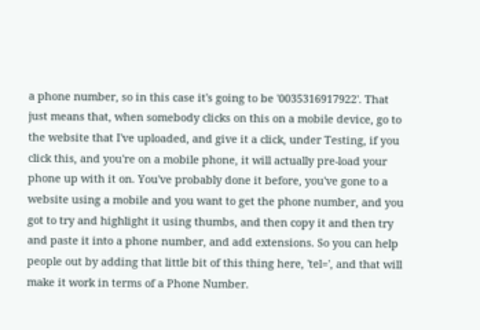a phone number, so in this case it's going to be '0035316917922'. That just means that, when somebody clicks on this on a mobile device, go to the website that I've uploaded, and give it a click, under Testing, if you click this, and you're on a mobile phone, it will actually pre-load your phone up with it on. You've probably done it before, you've gone to a website using a mobile and you want to get the phone number, and you got to try and highlight it using thumbs, and then copy it and then try and paste it into a phone number, and add extensions. So you can help people out by adding that little bit of this thing here, 'tel=', and that will make it work in terms of a Phone Number.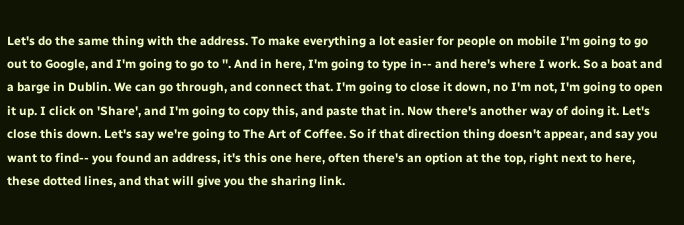Let's do the same thing with the address. To make everything a lot easier for people on mobile I'm going to go out to Google, and I'm going to go to ''. And in here, I'm going to type in-- and here's where I work. So a boat and a barge in Dublin. We can go through, and connect that. I'm going to close it down, no I'm not, I'm going to open it up. I click on 'Share', and I'm going to copy this, and paste that in. Now there's another way of doing it. Let's close this down. Let's say we're going to The Art of Coffee. So if that direction thing doesn't appear, and say you want to find-- you found an address, it's this one here, often there's an option at the top, right next to here, these dotted lines, and that will give you the sharing link.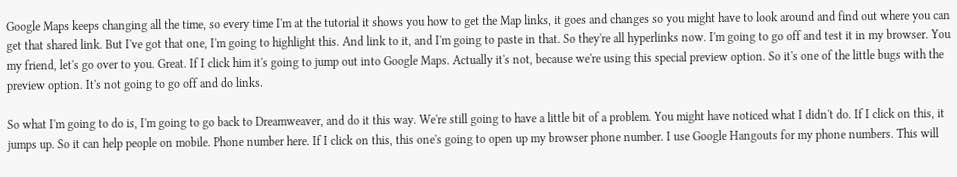Google Maps keeps changing all the time, so every time I'm at the tutorial it shows you how to get the Map links, it goes and changes so you might have to look around and find out where you can get that shared link. But I've got that one, I'm going to highlight this. And link to it, and I'm going to paste in that. So they're all hyperlinks now. I'm going to go off and test it in my browser. You my friend, let's go over to you. Great. If I click him it's going to jump out into Google Maps. Actually it's not, because we're using this special preview option. So it's one of the little bugs with the preview option. It's not going to go off and do links.

So what I'm going to do is, I'm going to go back to Dreamweaver, and do it this way. We're still going to have a little bit of a problem. You might have noticed what I didn't do. If I click on this, it jumps up. So it can help people on mobile. Phone number here. If I click on this, this one's going to open up my browser phone number. I use Google Hangouts for my phone numbers. This will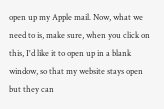open up my Apple mail. Now, what we need to is, make sure, when you click on this, I'd like it to open up in a blank window, so that my website stays open but they can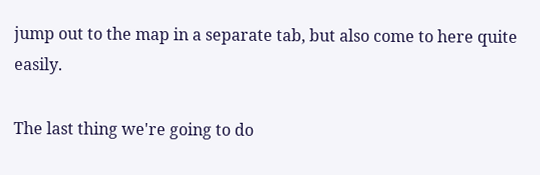jump out to the map in a separate tab, but also come to here quite easily.

The last thing we're going to do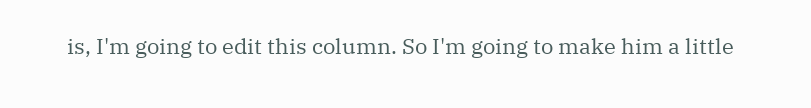is, I'm going to edit this column. So I'm going to make him a little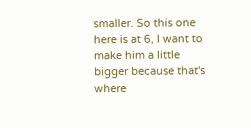smaller. So this one here is at 6, I want to make him a little bigger because that's where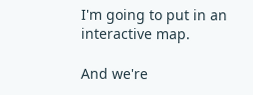I'm going to put in an interactive map.

And we're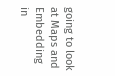going to look at Maps and Embedding in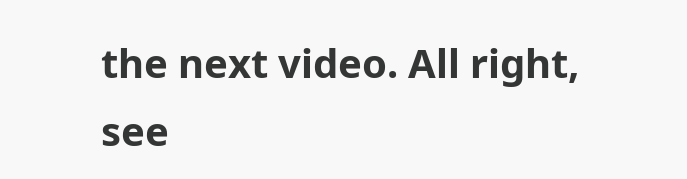the next video. All right, see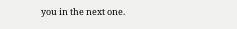you in the next one.